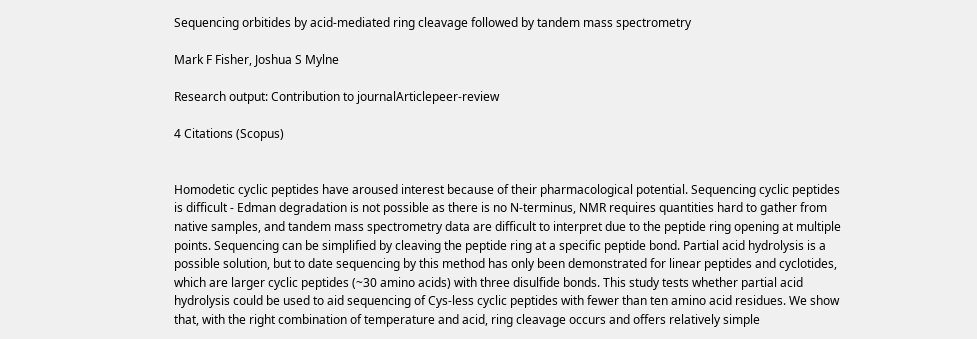Sequencing orbitides by acid-mediated ring cleavage followed by tandem mass spectrometry

Mark F Fisher, Joshua S Mylne

Research output: Contribution to journalArticlepeer-review

4 Citations (Scopus)


Homodetic cyclic peptides have aroused interest because of their pharmacological potential. Sequencing cyclic peptides is difficult - Edman degradation is not possible as there is no N-terminus, NMR requires quantities hard to gather from native samples, and tandem mass spectrometry data are difficult to interpret due to the peptide ring opening at multiple points. Sequencing can be simplified by cleaving the peptide ring at a specific peptide bond. Partial acid hydrolysis is a possible solution, but to date sequencing by this method has only been demonstrated for linear peptides and cyclotides, which are larger cyclic peptides (~30 amino acids) with three disulfide bonds. This study tests whether partial acid hydrolysis could be used to aid sequencing of Cys-less cyclic peptides with fewer than ten amino acid residues. We show that, with the right combination of temperature and acid, ring cleavage occurs and offers relatively simple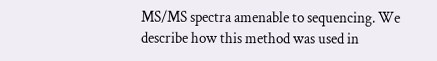MS/MS spectra amenable to sequencing. We describe how this method was used in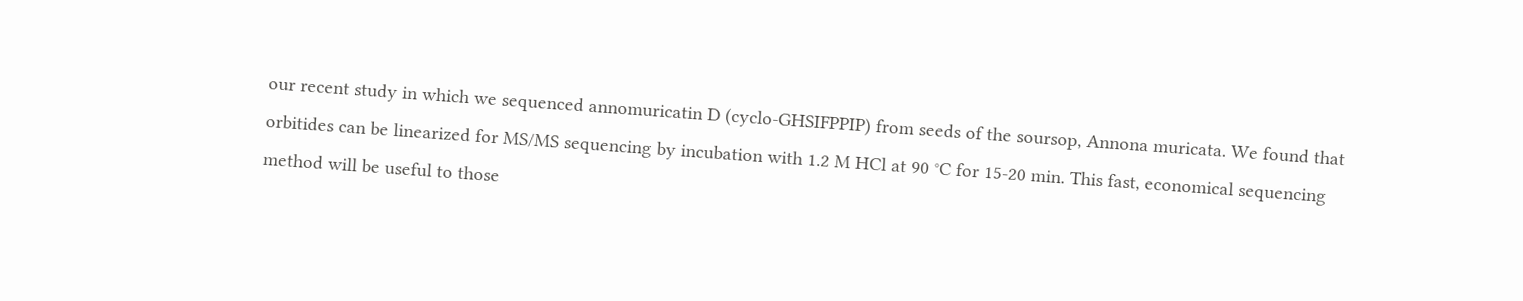our recent study in which we sequenced annomuricatin D (cyclo-GHSIFPPIP) from seeds of the soursop, Annona muricata. We found that orbitides can be linearized for MS/MS sequencing by incubation with 1.2 M HCl at 90 °C for 15-20 min. This fast, economical sequencing method will be useful to those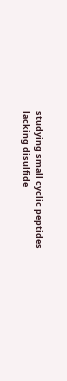studying small cyclic peptides lacking disulfide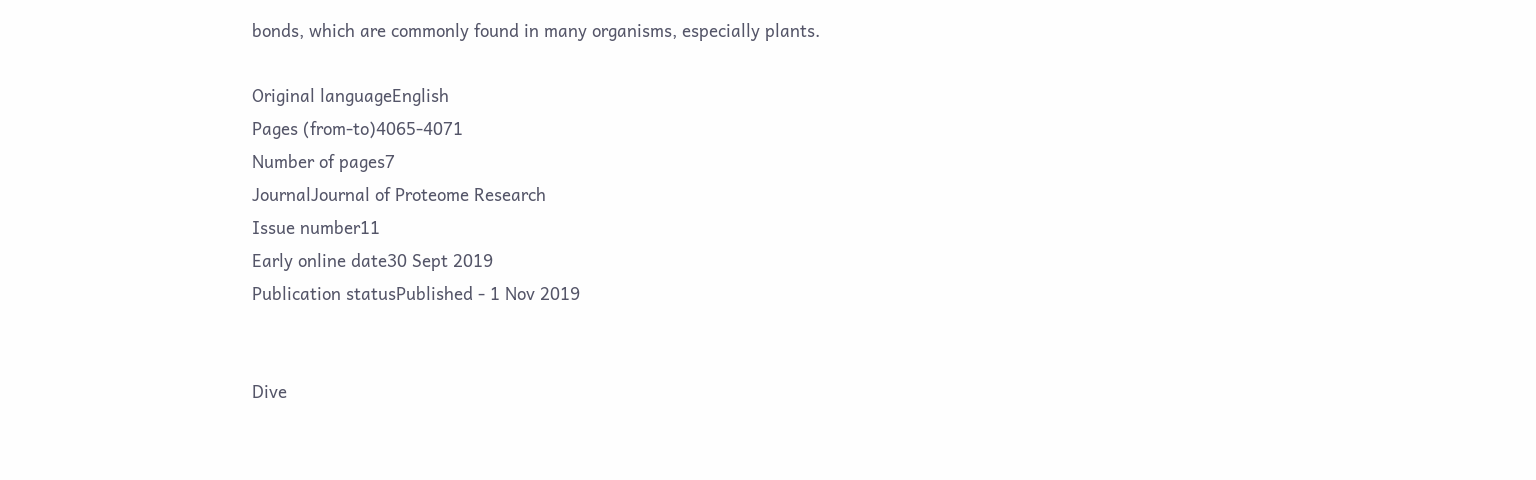bonds, which are commonly found in many organisms, especially plants.

Original languageEnglish
Pages (from-to)4065-4071
Number of pages7
JournalJournal of Proteome Research
Issue number11
Early online date30 Sept 2019
Publication statusPublished - 1 Nov 2019


Dive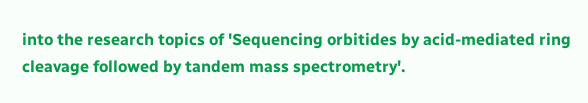into the research topics of 'Sequencing orbitides by acid-mediated ring cleavage followed by tandem mass spectrometry'.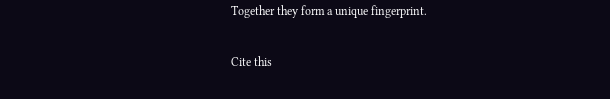Together they form a unique fingerprint.

Cite this